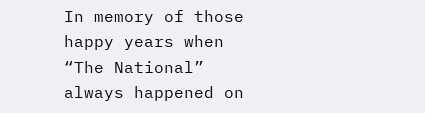In memory of those happy years when “The National” always happened on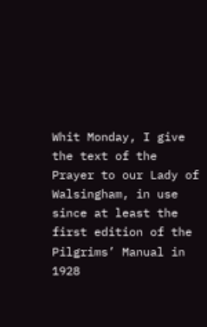Whit Monday, I give the text of the Prayer to our Lady of Walsingham, in use since at least the first edition of the Pilgrims’ Manual in 1928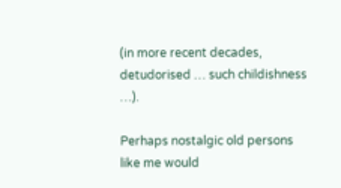(in more recent decades, detudorised … such childishness …).

Perhaps nostalgic old persons like me would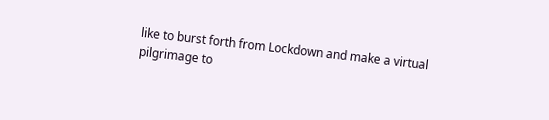like to burst forth from Lockdown and make a virtual pilgrimage to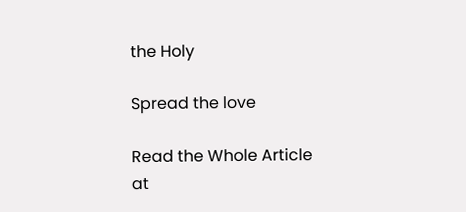the Holy

Spread the love

Read the Whole Article at